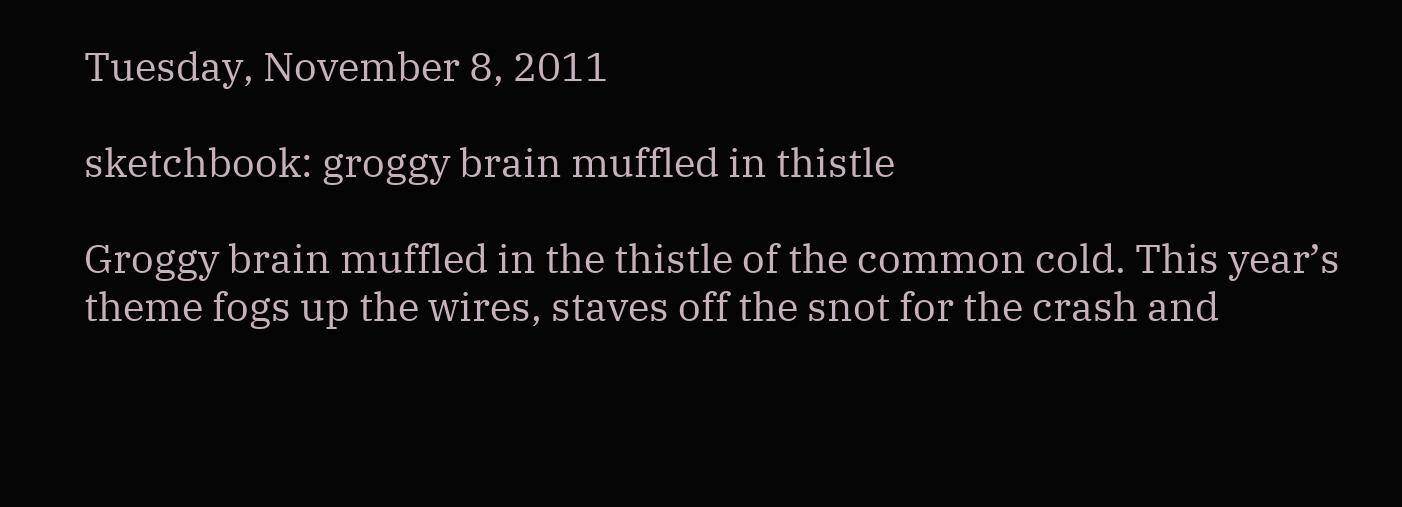Tuesday, November 8, 2011

sketchbook: groggy brain muffled in thistle

Groggy brain muffled in the thistle of the common cold. This year’s theme fogs up the wires, staves off the snot for the crash and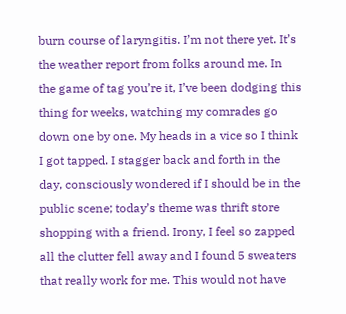burn course of laryngitis. I’m not there yet. It’s the weather report from folks around me. In the game of tag you’re it, I’ve been dodging this thing for weeks, watching my comrades go down one by one. My heads in a vice so I think I got tapped. I stagger back and forth in the day, consciously wondered if I should be in the public scene; today’s theme was thrift store shopping with a friend. Irony, I feel so zapped all the clutter fell away and I found 5 sweaters that really work for me. This would not have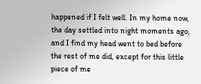happened if I felt well. In my home now, the day settled into night moments ago, and I find my head went to bed before the rest of me did, except for this little piece of me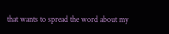that wants to spread the word about my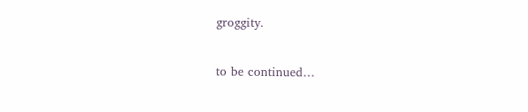groggity.

to be continued…